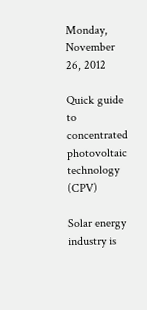Monday, November 26, 2012

Quick guide to concentrated photovoltaic technology (CPV)

Solar energy industry is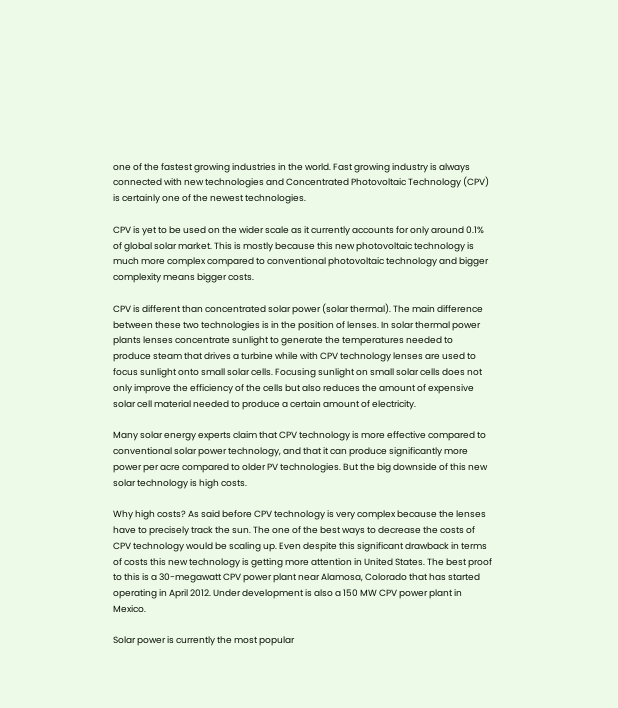one of the fastest growing industries in the world. Fast growing industry is always connected with new technologies and Concentrated Photovoltaic Technology (CPV) is certainly one of the newest technologies.

CPV is yet to be used on the wider scale as it currently accounts for only around 0.1% of global solar market. This is mostly because this new photovoltaic technology is much more complex compared to conventional photovoltaic technology and bigger complexity means bigger costs.

CPV is different than concentrated solar power (solar thermal). The main difference between these two technologies is in the position of lenses. In solar thermal power plants lenses concentrate sunlight to generate the temperatures needed to produce steam that drives a turbine while with CPV technology lenses are used to focus sunlight onto small solar cells. Focusing sunlight on small solar cells does not only improve the efficiency of the cells but also reduces the amount of expensive solar cell material needed to produce a certain amount of electricity.

Many solar energy experts claim that CPV technology is more effective compared to conventional solar power technology, and that it can produce significantly more power per acre compared to older PV technologies. But the big downside of this new solar technology is high costs.

Why high costs? As said before CPV technology is very complex because the lenses have to precisely track the sun. The one of the best ways to decrease the costs of CPV technology would be scaling up. Even despite this significant drawback in terms of costs this new technology is getting more attention in United States. The best proof to this is a 30-megawatt CPV power plant near Alamosa, Colorado that has started operating in April 2012. Under development is also a 150 MW CPV power plant in Mexico.

Solar power is currently the most popular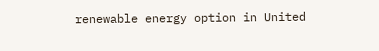renewable energy option in United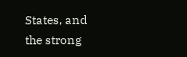States, and the strong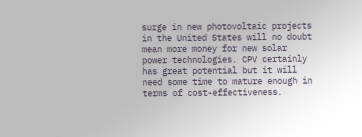surge in new photovoltaic projects in the United States will no doubt mean more money for new solar power technologies. CPV certainly has great potential but it will need some time to mature enough in terms of cost-effectiveness.